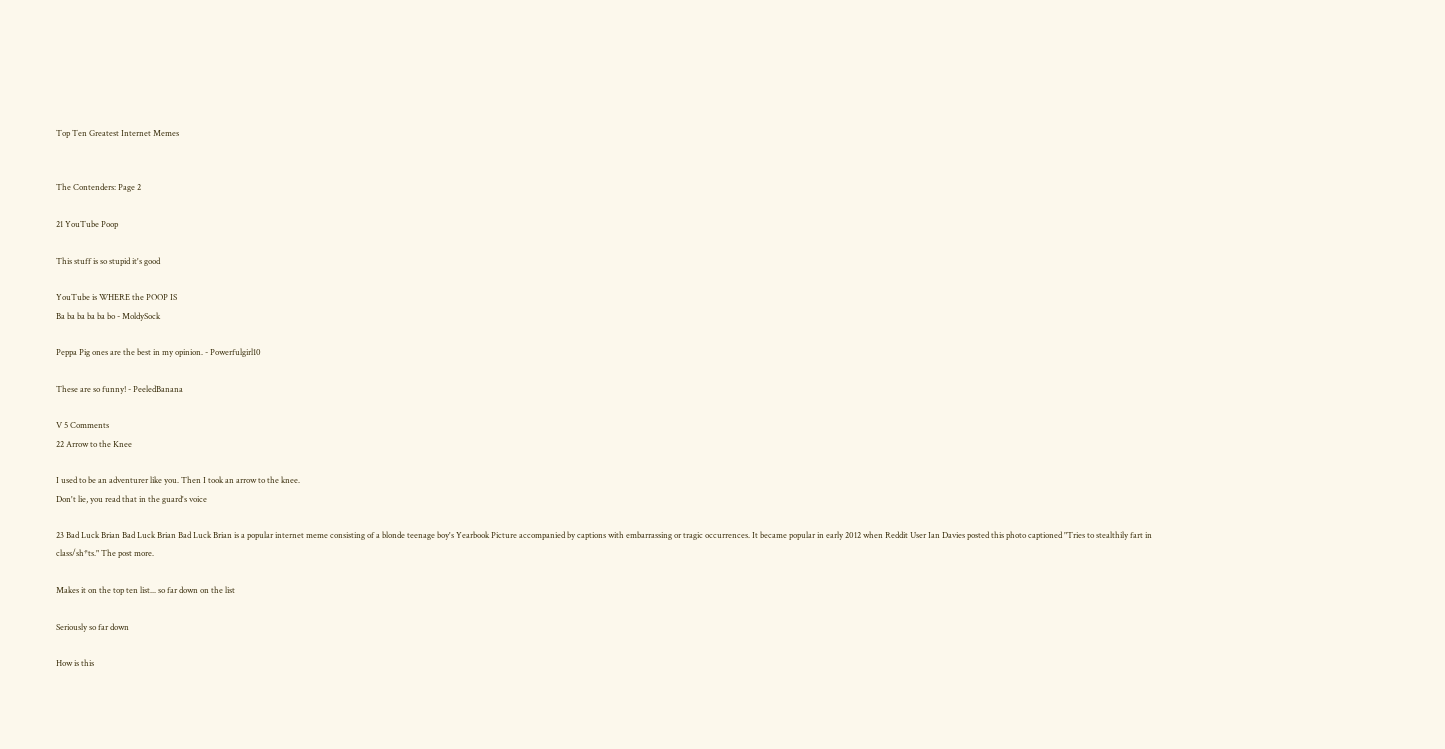Top Ten Greatest Internet Memes


The Contenders: Page 2

21 YouTube Poop

This stuff is so stupid it's good

YouTube is WHERE the POOP IS
Ba ba ba ba ba bo - MoldySock

Peppa Pig ones are the best in my opinion. - Powerfulgirl10

These are so funny! - PeeledBanana

V 5 Comments
22 Arrow to the Knee

I used to be an adventurer like you. Then I took an arrow to the knee.
Don't lie, you read that in the guard's voice

23 Bad Luck Brian Bad Luck Brian Bad Luck Brian is a popular internet meme consisting of a blonde teenage boy's Yearbook Picture accompanied by captions with embarrassing or tragic occurrences. It became popular in early 2012 when Reddit User Ian Davies posted this photo captioned "Tries to stealthily fart in class/sh*ts." The post more.

Makes it on the top ten list... so far down on the list

Seriously so far down

How is this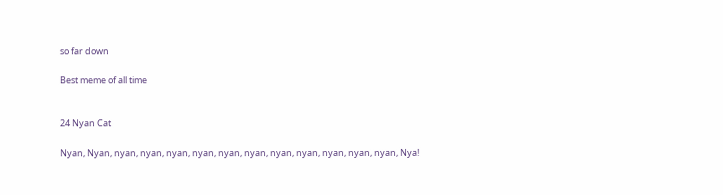so far down

Best meme of all time


24 Nyan Cat

Nyan, Nyan, nyan, nyan, nyan, nyan, nyan, nyan, nyan, nyan, nyan, nyan, nyan, Nya!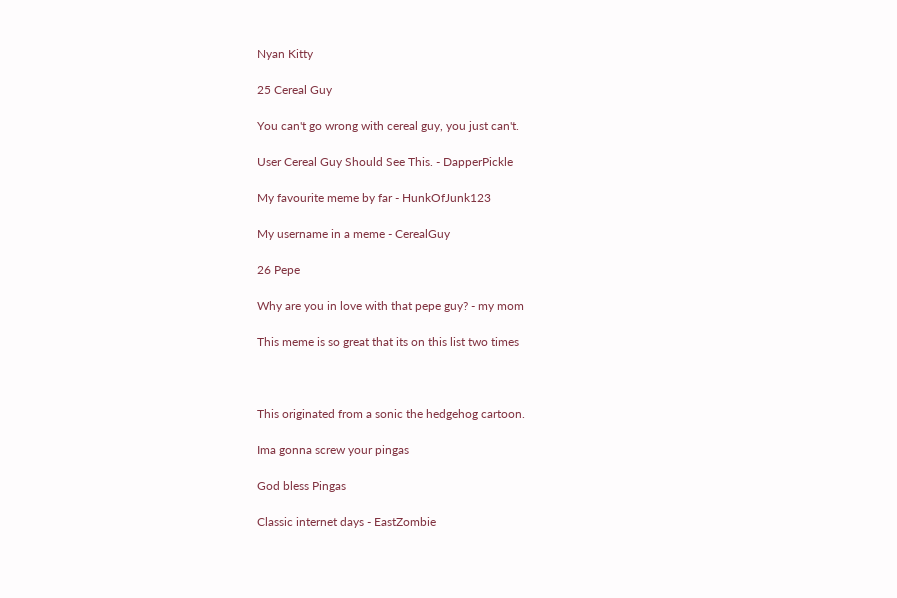Nyan Kitty

25 Cereal Guy

You can't go wrong with cereal guy, you just can't.

User Cereal Guy Should See This. - DapperPickle

My favourite meme by far - HunkOfJunk123

My username in a meme - CerealGuy

26 Pepe

Why are you in love with that pepe guy? - my mom

This meme is so great that its on this list two times



This originated from a sonic the hedgehog cartoon.

Ima gonna screw your pingas

God bless Pingas

Classic internet days - EastZombie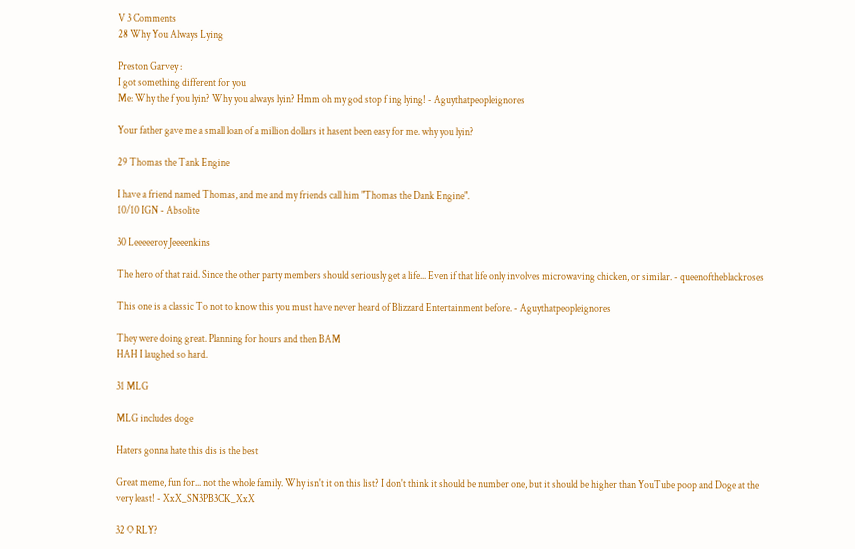V 3 Comments
28 Why You Always Lying

Preston Garvey :
I got something different for you
Me: Why the f you lyin? Why you always lyin? Hmm oh my god stop f ing lying! - Aguythatpeopleignores

Your father gave me a small loan of a million dollars it hasent been easy for me. why you lyin?

29 Thomas the Tank Engine

I have a friend named Thomas, and me and my friends call him "Thomas the Dank Engine".
10/10 IGN - Absolite

30 Leeeeeroy Jeeeenkins

The hero of that raid. Since the other party members should seriously get a life... Even if that life only involves microwaving chicken, or similar. - queenoftheblackroses

This one is a classic To not to know this you must have never heard of Blizzard Entertainment before. - Aguythatpeopleignores

They were doing great. Planning for hours and then BAM
HAH I laughed so hard.

31 MLG

MLG includes doge

Haters gonna hate this dis is the best

Great meme, fun for... not the whole family. Why isn't it on this list? I don't think it should be number one, but it should be higher than YouTube poop and Doge at the very least! - XxX_SN3PB3CK_XxX

32 O RLY?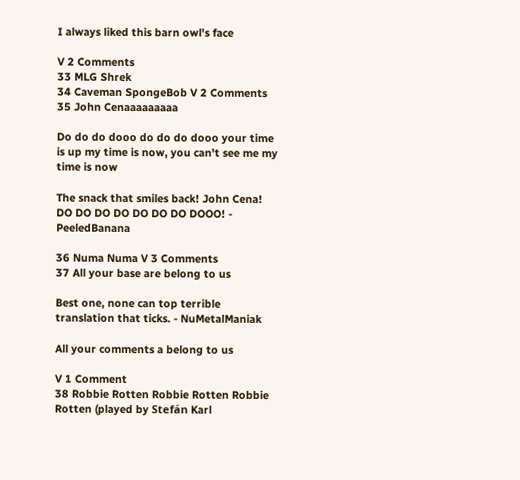I always liked this barn owl's face

V 2 Comments
33 MLG Shrek
34 Caveman SpongeBob V 2 Comments
35 John Cenaaaaaaaaa

Do do do dooo do do do dooo your time is up my time is now, you can't see me my time is now

The snack that smiles back! John Cena! DO DO DO DO DO DO DO DOOO! - PeeledBanana

36 Numa Numa V 3 Comments
37 All your base are belong to us

Best one, none can top terrible translation that ticks. - NuMetalManiak

All your comments a belong to us

V 1 Comment
38 Robbie Rotten Robbie Rotten Robbie Rotten (played by Stefán Karl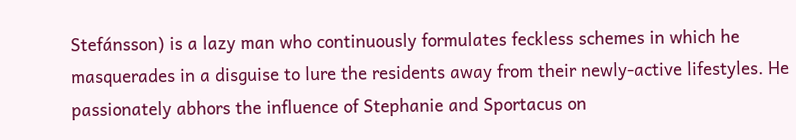Stefánsson) is a lazy man who continuously formulates feckless schemes in which he masquerades in a disguise to lure the residents away from their newly-active lifestyles. He passionately abhors the influence of Stephanie and Sportacus on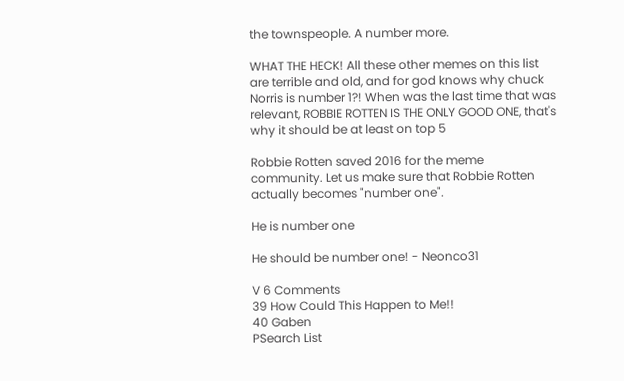the townspeople. A number more.

WHAT THE HECK! All these other memes on this list are terrible and old, and for god knows why chuck Norris is number 1?! When was the last time that was relevant, ROBBIE ROTTEN IS THE ONLY GOOD ONE, that's why it should be at least on top 5

Robbie Rotten saved 2016 for the meme community. Let us make sure that Robbie Rotten actually becomes "number one".

He is number one

He should be number one! - Neonco31

V 6 Comments
39 How Could This Happen to Me!!
40 Gaben
PSearch List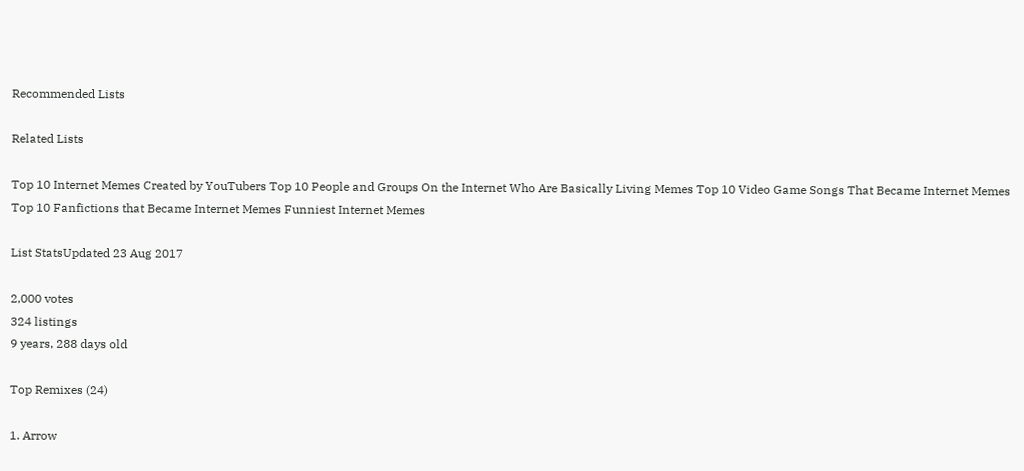Recommended Lists

Related Lists

Top 10 Internet Memes Created by YouTubers Top 10 People and Groups On the Internet Who Are Basically Living Memes Top 10 Video Game Songs That Became Internet Memes Top 10 Fanfictions that Became Internet Memes Funniest Internet Memes

List StatsUpdated 23 Aug 2017

2,000 votes
324 listings
9 years, 288 days old

Top Remixes (24)

1. Arrow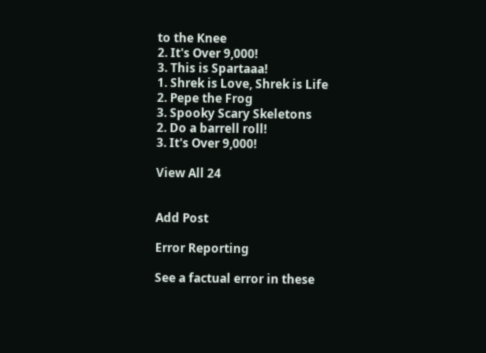to the Knee
2. It's Over 9,000!
3. This is Spartaaa!
1. Shrek is Love, Shrek is Life
2. Pepe the Frog
3. Spooky Scary Skeletons
2. Do a barrell roll!
3. It's Over 9,000!

View All 24


Add Post

Error Reporting

See a factual error in these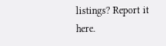listings? Report it here.